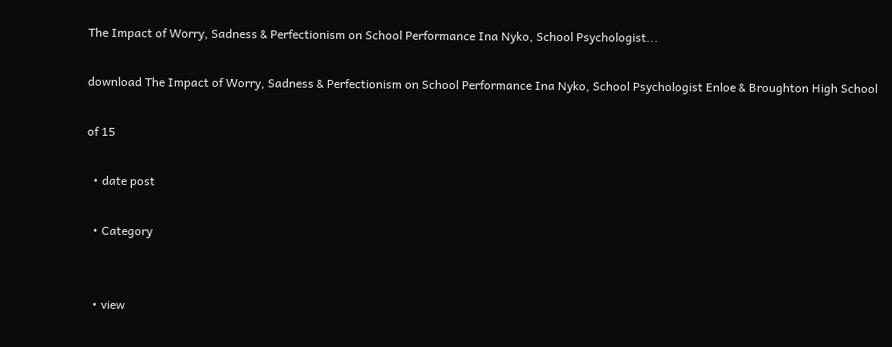The Impact of Worry, Sadness & Perfectionism on School Performance Ina Nyko, School Psychologist...

download The Impact of Worry, Sadness & Perfectionism on School Performance Ina Nyko, School Psychologist Enloe & Broughton High School

of 15

  • date post

  • Category


  • view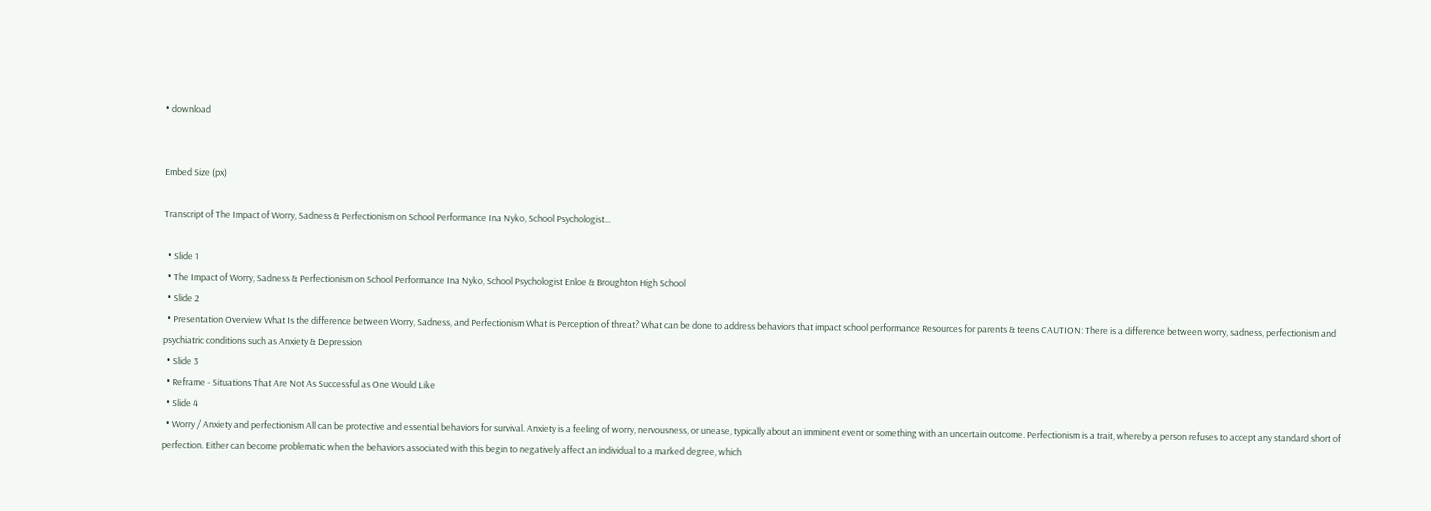• download


Embed Size (px)

Transcript of The Impact of Worry, Sadness & Perfectionism on School Performance Ina Nyko, School Psychologist...

  • Slide 1
  • The Impact of Worry, Sadness & Perfectionism on School Performance Ina Nyko, School Psychologist Enloe & Broughton High School
  • Slide 2
  • Presentation Overview What Is the difference between Worry, Sadness, and Perfectionism What is Perception of threat? What can be done to address behaviors that impact school performance Resources for parents & teens CAUTION: There is a difference between worry, sadness, perfectionism and psychiatric conditions such as Anxiety & Depression
  • Slide 3
  • Reframe - Situations That Are Not As Successful as One Would Like
  • Slide 4
  • Worry / Anxiety and perfectionism All can be protective and essential behaviors for survival. Anxiety is a feeling of worry, nervousness, or unease, typically about an imminent event or something with an uncertain outcome. Perfectionism is a trait, whereby a person refuses to accept any standard short of perfection. Either can become problematic when the behaviors associated with this begin to negatively affect an individual to a marked degree, which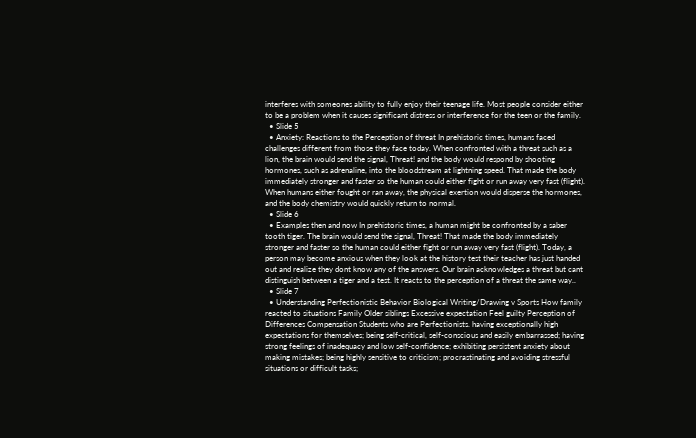interferes with someones ability to fully enjoy their teenage life. Most people consider either to be a problem when it causes significant distress or interference for the teen or the family.
  • Slide 5
  • Anxiety: Reactions to the Perception of threat In prehistoric times, humans faced challenges different from those they face today. When confronted with a threat such as a lion, the brain would send the signal, Threat! and the body would respond by shooting hormones, such as adrenaline, into the bloodstream at lightning speed. That made the body immediately stronger and faster so the human could either fight or run away very fast (flight). When humans either fought or ran away, the physical exertion would disperse the hormones, and the body chemistry would quickly return to normal.
  • Slide 6
  • Examples then and now In prehistoric times, a human might be confronted by a saber tooth tiger. The brain would send the signal, Threat! That made the body immediately stronger and faster so the human could either fight or run away very fast (flight). Today, a person may become anxious when they look at the history test their teacher has just handed out and realize they dont know any of the answers. Our brain acknowledges a threat but cant distinguish between a tiger and a test. It reacts to the perception of a threat the same way..
  • Slide 7
  • Understanding Perfectionistic Behavior Biological Writing/Drawing v Sports How family reacted to situations Family Older siblings Excessive expectation Feel guilty Perception of Differences Compensation Students who are Perfectionists. having exceptionally high expectations for themselves; being self-critical, self-conscious and easily embarrassed; having strong feelings of inadequacy and low self-confidence; exhibiting persistent anxiety about making mistakes; being highly sensitive to criticism; procrastinating and avoiding stressful situations or difficult tasks;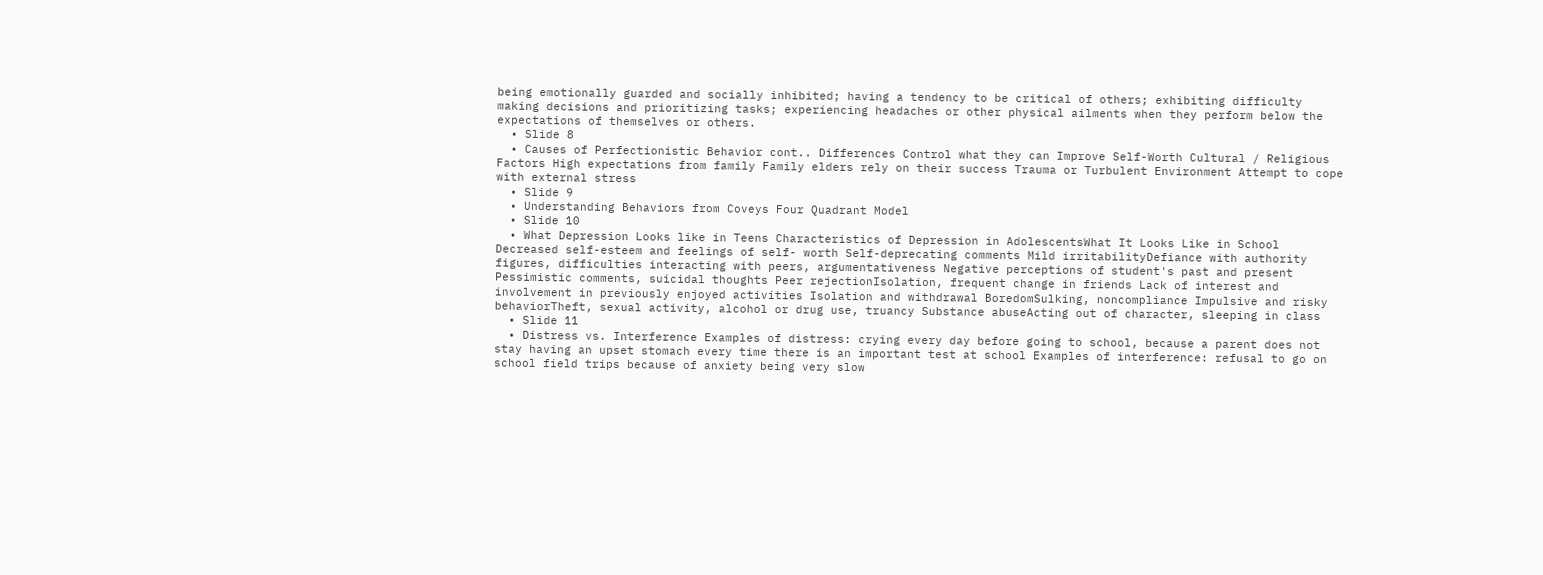being emotionally guarded and socially inhibited; having a tendency to be critical of others; exhibiting difficulty making decisions and prioritizing tasks; experiencing headaches or other physical ailments when they perform below the expectations of themselves or others.
  • Slide 8
  • Causes of Perfectionistic Behavior cont.. Differences Control what they can Improve Self-Worth Cultural / Religious Factors High expectations from family Family elders rely on their success Trauma or Turbulent Environment Attempt to cope with external stress
  • Slide 9
  • Understanding Behaviors from Coveys Four Quadrant Model
  • Slide 10
  • What Depression Looks like in Teens Characteristics of Depression in AdolescentsWhat It Looks Like in School Decreased self-esteem and feelings of self- worth Self-deprecating comments Mild irritabilityDefiance with authority figures, difficulties interacting with peers, argumentativeness Negative perceptions of student's past and present Pessimistic comments, suicidal thoughts Peer rejectionIsolation, frequent change in friends Lack of interest and involvement in previously enjoyed activities Isolation and withdrawal BoredomSulking, noncompliance Impulsive and risky behaviorTheft, sexual activity, alcohol or drug use, truancy Substance abuseActing out of character, sleeping in class
  • Slide 11
  • Distress vs. Interference Examples of distress: crying every day before going to school, because a parent does not stay having an upset stomach every time there is an important test at school Examples of interference: refusal to go on school field trips because of anxiety being very slow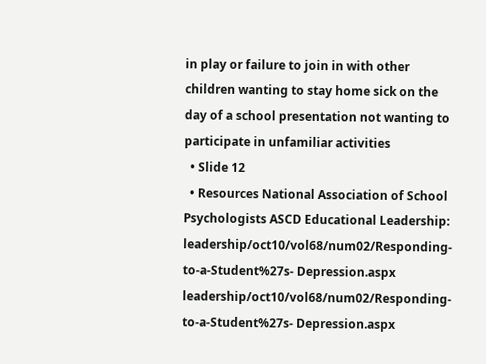in play or failure to join in with other children wanting to stay home sick on the day of a school presentation not wanting to participate in unfamiliar activities
  • Slide 12
  • Resources National Association of School Psychologists ASCD Educational Leadership: leadership/oct10/vol68/num02/Responding-to-a-Student%27s- Depression.aspx leadership/oct10/vol68/num02/Responding-to-a-Student%27s- Depression.aspx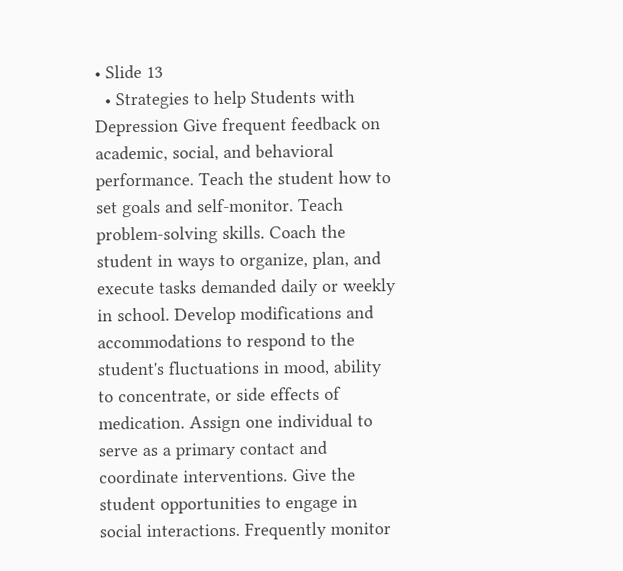• Slide 13
  • Strategies to help Students with Depression Give frequent feedback on academic, social, and behavioral performance. Teach the student how to set goals and self-monitor. Teach problem-solving skills. Coach the student in ways to organize, plan, and execute tasks demanded daily or weekly in school. Develop modifications and accommodations to respond to the student's fluctuations in mood, ability to concentrate, or side effects of medication. Assign one individual to serve as a primary contact and coordinate interventions. Give the student opportunities to engage in social interactions. Frequently monitor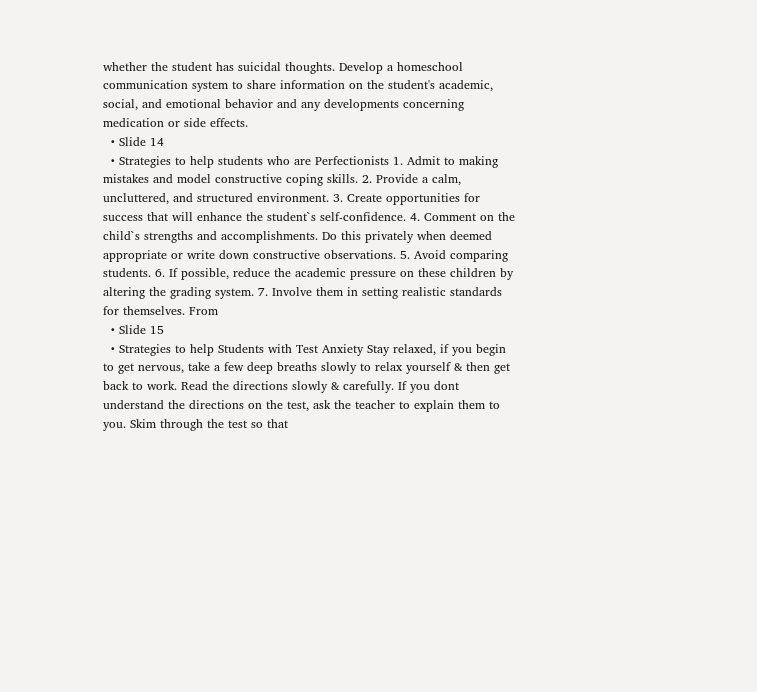whether the student has suicidal thoughts. Develop a homeschool communication system to share information on the student's academic, social, and emotional behavior and any developments concerning medication or side effects.
  • Slide 14
  • Strategies to help students who are Perfectionists 1. Admit to making mistakes and model constructive coping skills. 2. Provide a calm, uncluttered, and structured environment. 3. Create opportunities for success that will enhance the student`s self-confidence. 4. Comment on the child`s strengths and accomplishments. Do this privately when deemed appropriate or write down constructive observations. 5. Avoid comparing students. 6. If possible, reduce the academic pressure on these children by altering the grading system. 7. Involve them in setting realistic standards for themselves. From
  • Slide 15
  • Strategies to help Students with Test Anxiety Stay relaxed, if you begin to get nervous, take a few deep breaths slowly to relax yourself & then get back to work. Read the directions slowly & carefully. If you dont understand the directions on the test, ask the teacher to explain them to you. Skim through the test so that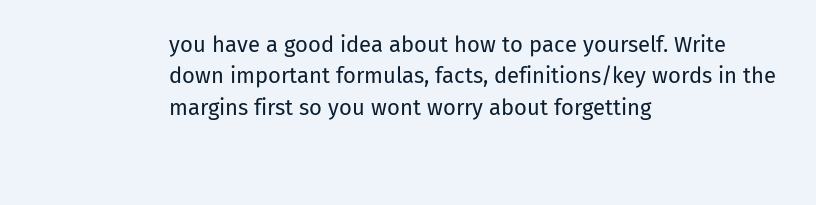you have a good idea about how to pace yourself. Write down important formulas, facts, definitions/key words in the margins first so you wont worry about forgetting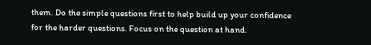them. Do the simple questions first to help build up your confidence for the harder questions. Focus on the question at hand.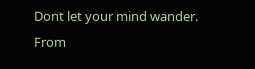Dont let your mind wander. From